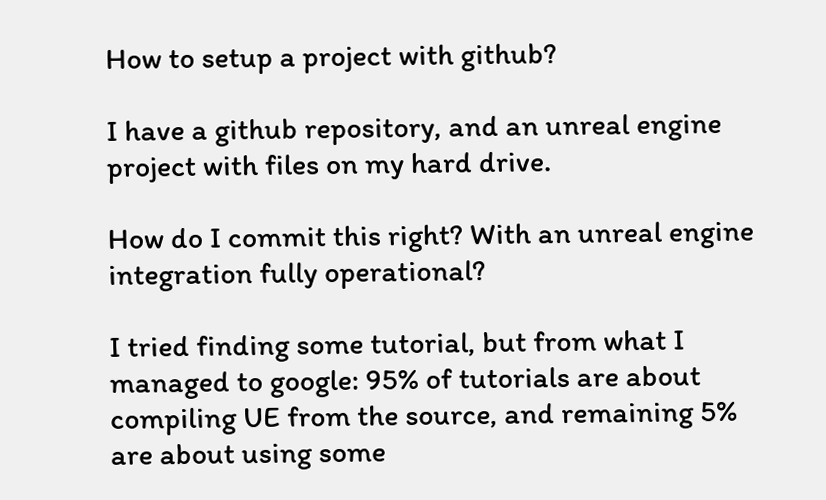How to setup a project with github?

I have a github repository, and an unreal engine project with files on my hard drive.

How do I commit this right? With an unreal engine integration fully operational?

I tried finding some tutorial, but from what I managed to google: 95% of tutorials are about compiling UE from the source, and remaining 5% are about using some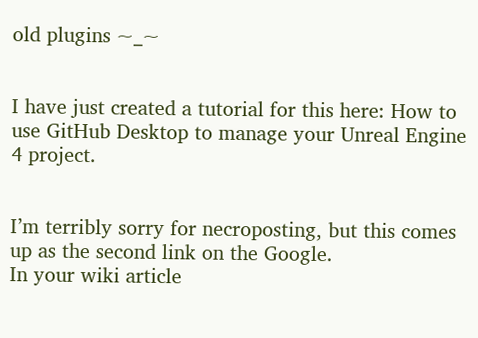old plugins ~_~


I have just created a tutorial for this here: How to use GitHub Desktop to manage your Unreal Engine 4 project.


I’m terribly sorry for necroposting, but this comes up as the second link on the Google.
In your wiki article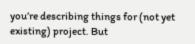you’re describing things for (not yet existing) project. But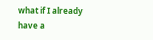what if I already have a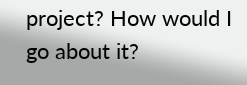project? How would I go about it?